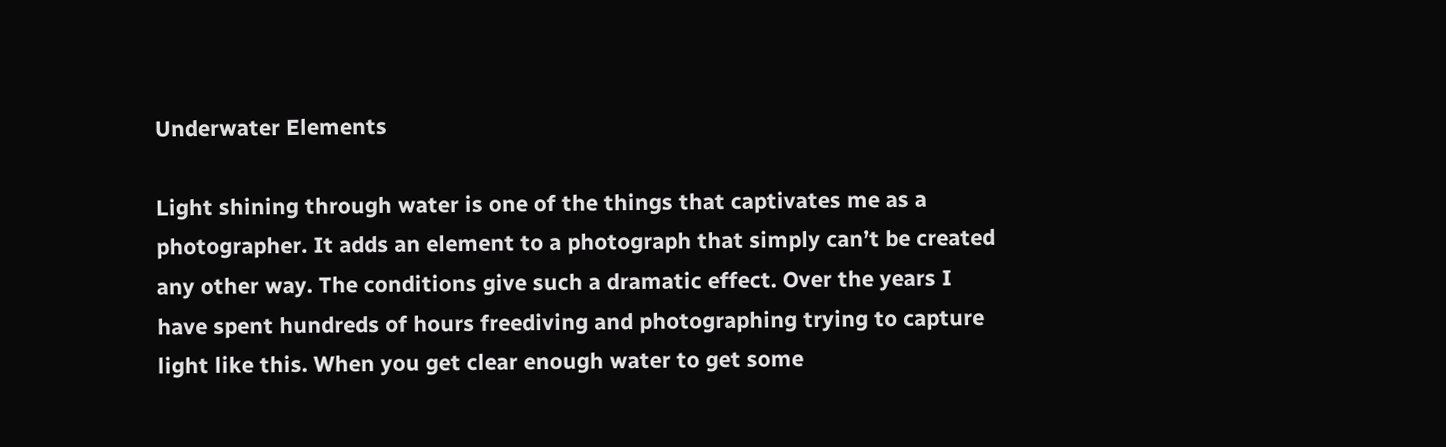Underwater Elements

Light shining through water is one of the things that captivates me as a photographer. It adds an element to a photograph that simply can’t be created any other way. The conditions give such a dramatic effect. Over the years I have spent hundreds of hours freediving and photographing trying to capture light like this. When you get clear enough water to get some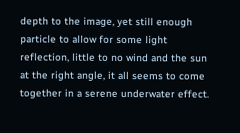depth to the image, yet still enough particle to allow for some light reflection, little to no wind and the sun at the right angle, it all seems to come together in a serene underwater effect.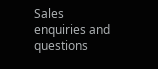Sales enquiries and questions